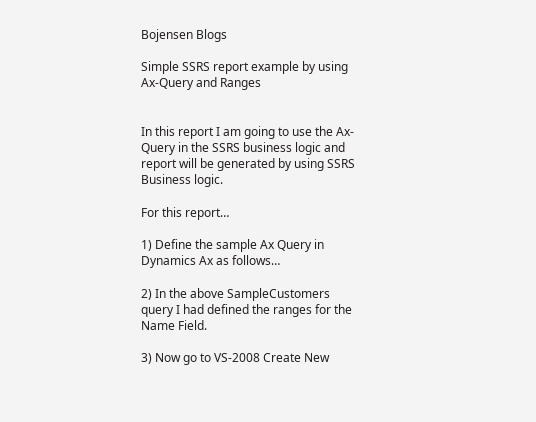Bojensen Blogs

Simple SSRS report example by using Ax-Query and Ranges


In this report I am going to use the Ax-Query in the SSRS business logic and report will be generated by using SSRS Business logic.

For this report…

1) Define the sample Ax Query in Dynamics Ax as follows…

2) In the above SampleCustomers query I had defined the ranges for the Name Field.

3) Now go to VS-2008 Create New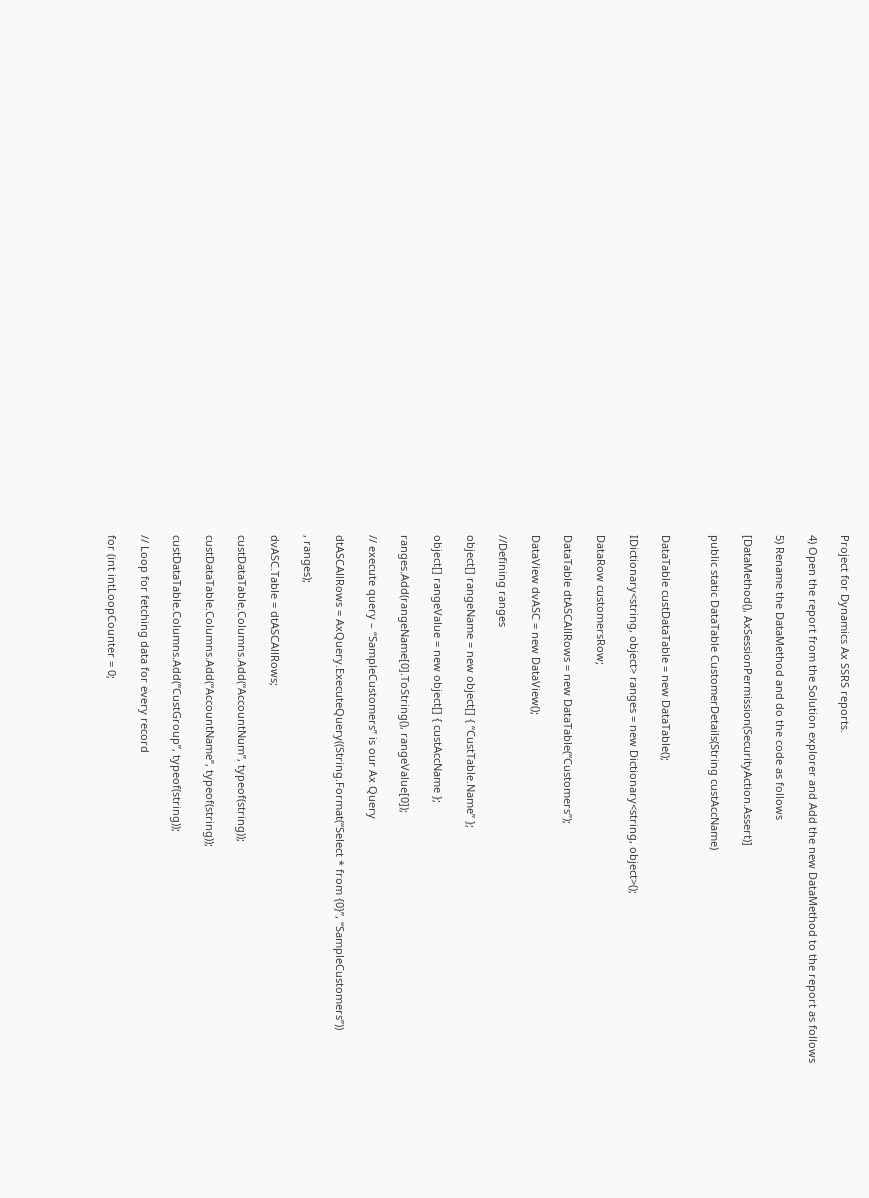Project for Dynamics Ax SSRS reports.

4) Open the report from the Solution explorer and Add the new DataMethod to the report as follows

5) Rename the DataMethod and do the code as follows

[DataMethod(), AxSessionPermission(SecurityAction.Assert)]

public static DataTable CustomerDetails(String custAccName)


DataTable custDataTable = new DataTable();

IDictionary<string, object> ranges = new Dictionary<string, object>();

DataRow customersRow;

DataTable dtASCAllRows = new DataTable(“Customers”);

DataView dvASC = new DataView();

//Defining ranges

object[] rangeName = new object[] { “CustTable.Name” };

object[] rangeValue = new object[] { custAccName };

ranges.Add(rangeName[0].ToString(), rangeValue[0]);

// execute query – “SampleCustomers” is our Ax Query

dtASCAllRows = AxQuery.ExecuteQuery((String.Format(“Select * from {0}”, “SampleCustomers”))

, ranges);

dvASC.Table = dtASCAllRows;

custDataTable.Columns.Add(“AccountNum”, typeof(string));

custDataTable.Columns.Add(“AccountName”, typeof(string));

custDataTable.Columns.Add(“CustGroup”, typeof(string));

// Loop for fetching data for every record

for (int intLoopCounter = 0;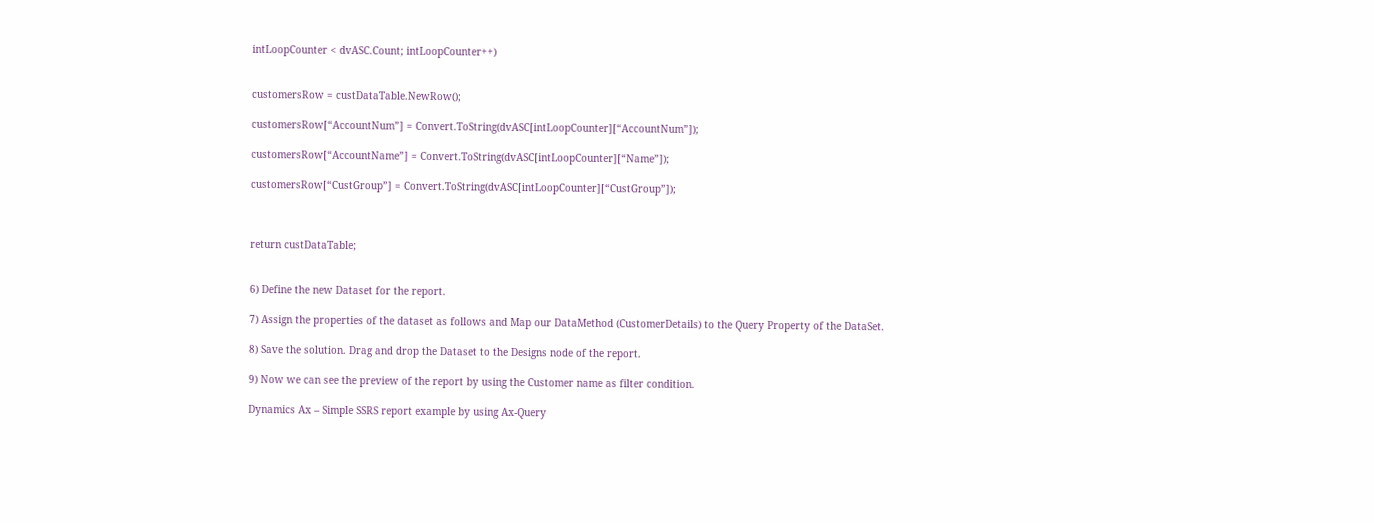intLoopCounter < dvASC.Count; intLoopCounter++)


customersRow = custDataTable.NewRow();

customersRow[“AccountNum”] = Convert.ToString(dvASC[intLoopCounter][“AccountNum”]);

customersRow[“AccountName”] = Convert.ToString(dvASC[intLoopCounter][“Name”]);

customersRow[“CustGroup”] = Convert.ToString(dvASC[intLoopCounter][“CustGroup”]);



return custDataTable;


6) Define the new Dataset for the report.

7) Assign the properties of the dataset as follows and Map our DataMethod (CustomerDetails) to the Query Property of the DataSet.

8) Save the solution. Drag and drop the Dataset to the Designs node of the report.

9) Now we can see the preview of the report by using the Customer name as filter condition.

Dynamics Ax – Simple SSRS report example by using Ax-Query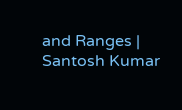and Ranges | Santosh Kumar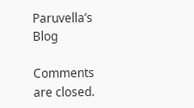Paruvella’s Blog

Comments are closed.